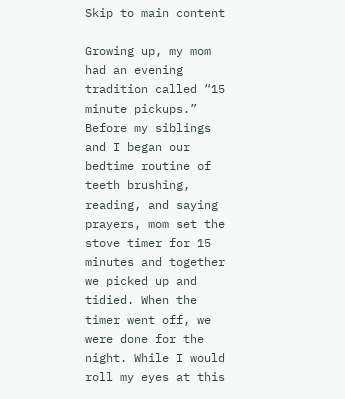Skip to main content

Growing up, my mom had an evening tradition called “15 minute pickups.” Before my siblings and I began our bedtime routine of teeth brushing, reading, and saying prayers, mom set the stove timer for 15 minutes and together we picked up and tidied. When the timer went off, we were done for the night. While I would roll my eyes at this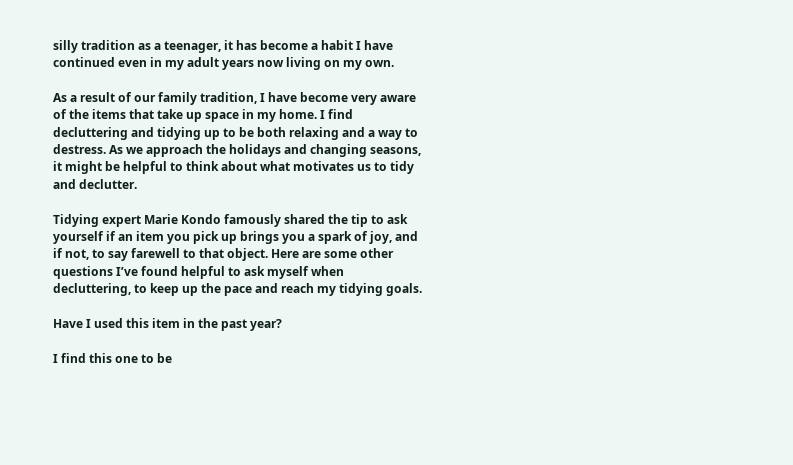silly tradition as a teenager, it has become a habit I have continued even in my adult years now living on my own.

As a result of our family tradition, I have become very aware of the items that take up space in my home. I find decluttering and tidying up to be both relaxing and a way to destress. As we approach the holidays and changing seasons, it might be helpful to think about what motivates us to tidy and declutter.

Tidying expert Marie Kondo famously shared the tip to ask yourself if an item you pick up brings you a spark of joy, and if not, to say farewell to that object. Here are some other questions I’ve found helpful to ask myself when decluttering, to keep up the pace and reach my tidying goals.

Have I used this item in the past year?

I find this one to be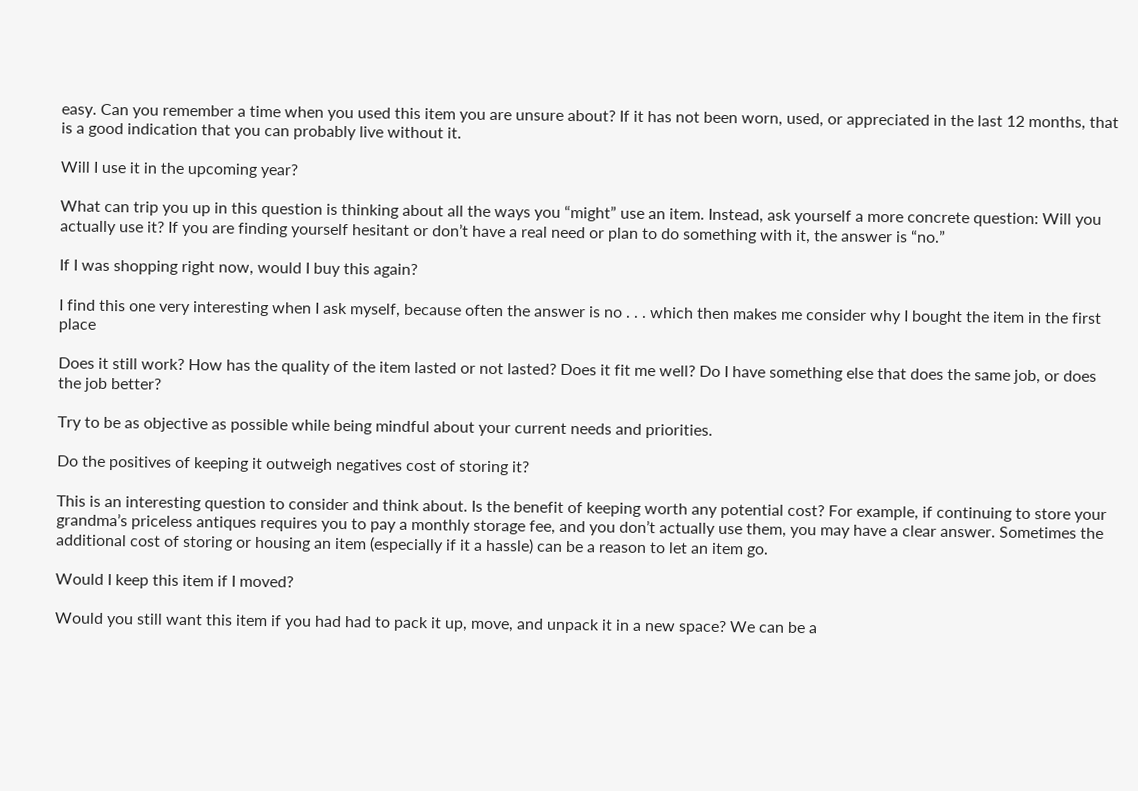easy. Can you remember a time when you used this item you are unsure about? If it has not been worn, used, or appreciated in the last 12 months, that is a good indication that you can probably live without it.

Will I use it in the upcoming year?

What can trip you up in this question is thinking about all the ways you “might” use an item. Instead, ask yourself a more concrete question: Will you actually use it? If you are finding yourself hesitant or don’t have a real need or plan to do something with it, the answer is “no.”

If I was shopping right now, would I buy this again?

I find this one very interesting when I ask myself, because often the answer is no . . . which then makes me consider why I bought the item in the first place

Does it still work? How has the quality of the item lasted or not lasted? Does it fit me well? Do I have something else that does the same job, or does the job better?

Try to be as objective as possible while being mindful about your current needs and priorities.

Do the positives of keeping it outweigh negatives cost of storing it?

This is an interesting question to consider and think about. Is the benefit of keeping worth any potential cost? For example, if continuing to store your grandma’s priceless antiques requires you to pay a monthly storage fee, and you don’t actually use them, you may have a clear answer. Sometimes the additional cost of storing or housing an item (especially if it a hassle) can be a reason to let an item go.

Would I keep this item if I moved?

Would you still want this item if you had had to pack it up, move, and unpack it in a new space? We can be a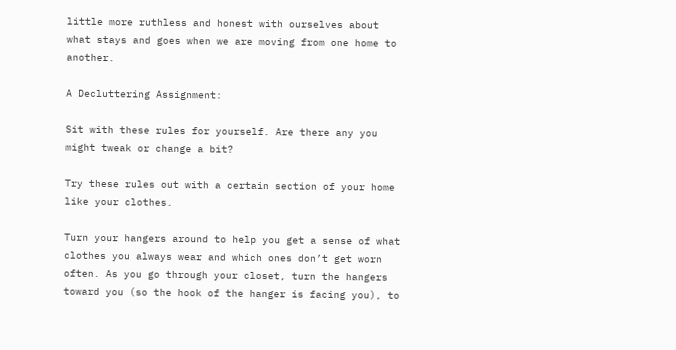little more ruthless and honest with ourselves about what stays and goes when we are moving from one home to another.

A Decluttering Assignment:

Sit with these rules for yourself. Are there any you might tweak or change a bit?

Try these rules out with a certain section of your home like your clothes.

Turn your hangers around to help you get a sense of what clothes you always wear and which ones don’t get worn often. As you go through your closet, turn the hangers toward you (so the hook of the hanger is facing you), to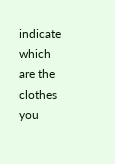indicate which are the clothes you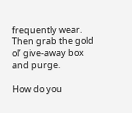frequently wear. Then grab the gold ol’ give-away box and purge.

How do you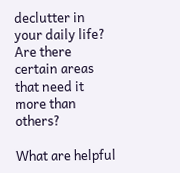declutter in your daily life? Are there certain areas that need it more than others?

What are helpful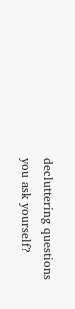decluttering questions you ask yourself?